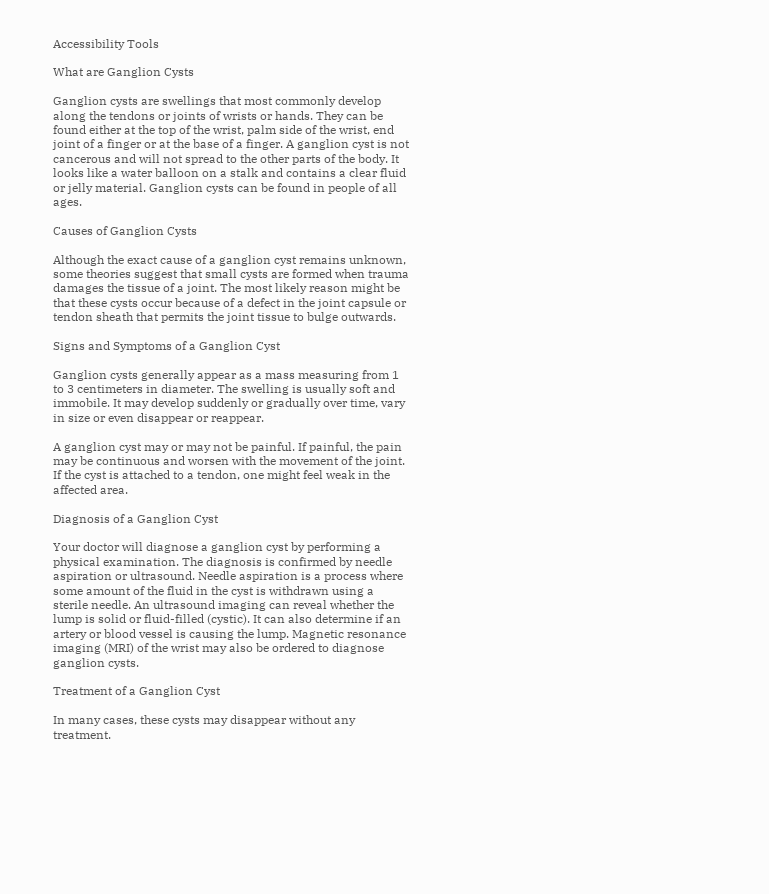Accessibility Tools

What are Ganglion Cysts

Ganglion cysts are swellings that most commonly develop along the tendons or joints of wrists or hands. They can be found either at the top of the wrist, palm side of the wrist, end joint of a finger or at the base of a finger. A ganglion cyst is not cancerous and will not spread to the other parts of the body. It looks like a water balloon on a stalk and contains a clear fluid or jelly material. Ganglion cysts can be found in people of all ages.

Causes of Ganglion Cysts

Although the exact cause of a ganglion cyst remains unknown, some theories suggest that small cysts are formed when trauma damages the tissue of a joint. The most likely reason might be that these cysts occur because of a defect in the joint capsule or tendon sheath that permits the joint tissue to bulge outwards.

Signs and Symptoms of a Ganglion Cyst

Ganglion cysts generally appear as a mass measuring from 1 to 3 centimeters in diameter. The swelling is usually soft and immobile. It may develop suddenly or gradually over time, vary in size or even disappear or reappear.

A ganglion cyst may or may not be painful. If painful, the pain may be continuous and worsen with the movement of the joint. If the cyst is attached to a tendon, one might feel weak in the affected area.

Diagnosis of a Ganglion Cyst

Your doctor will diagnose a ganglion cyst by performing a physical examination. The diagnosis is confirmed by needle aspiration or ultrasound. Needle aspiration is a process where some amount of the fluid in the cyst is withdrawn using a sterile needle. An ultrasound imaging can reveal whether the lump is solid or fluid-filled (cystic). It can also determine if an artery or blood vessel is causing the lump. Magnetic resonance imaging (MRI) of the wrist may also be ordered to diagnose ganglion cysts.

Treatment of a Ganglion Cyst

In many cases, these cysts may disappear without any treatment.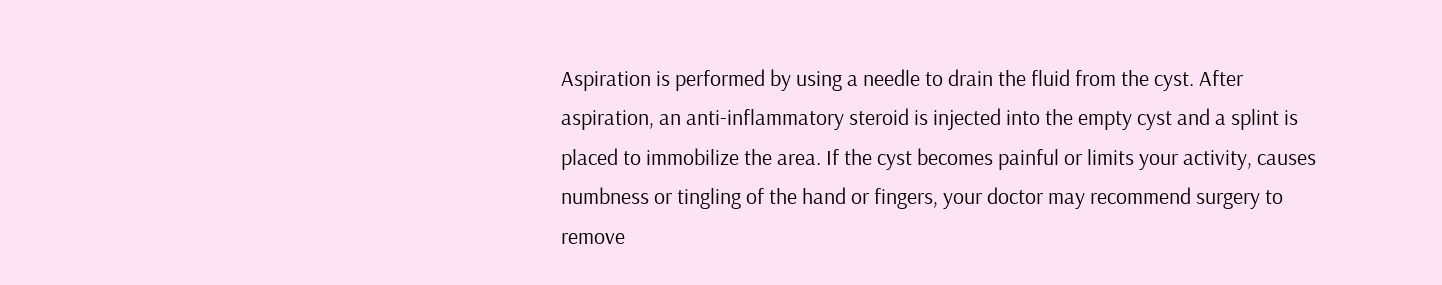Aspiration is performed by using a needle to drain the fluid from the cyst. After aspiration, an anti-inflammatory steroid is injected into the empty cyst and a splint is placed to immobilize the area. If the cyst becomes painful or limits your activity, causes numbness or tingling of the hand or fingers, your doctor may recommend surgery to remove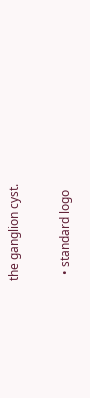the ganglion cyst.

  • standard logo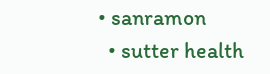• sanramon
  • sutter health